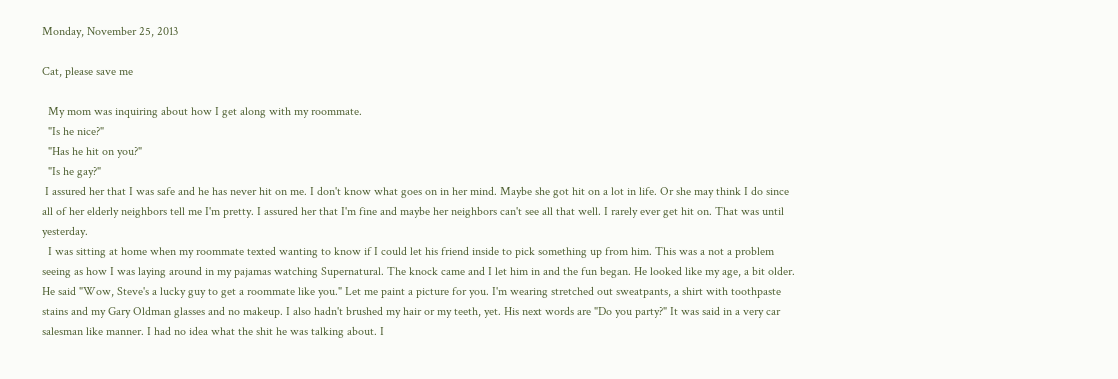Monday, November 25, 2013

Cat, please save me

  My mom was inquiring about how I get along with my roommate.
  "Is he nice?"
  "Has he hit on you?"
  "Is he gay?"
 I assured her that I was safe and he has never hit on me. I don't know what goes on in her mind. Maybe she got hit on a lot in life. Or she may think I do since all of her elderly neighbors tell me I'm pretty. I assured her that I'm fine and maybe her neighbors can't see all that well. I rarely ever get hit on. That was until yesterday.
  I was sitting at home when my roommate texted wanting to know if I could let his friend inside to pick something up from him. This was a not a problem seeing as how I was laying around in my pajamas watching Supernatural. The knock came and I let him in and the fun began. He looked like my age, a bit older. He said "Wow, Steve's a lucky guy to get a roommate like you." Let me paint a picture for you. I'm wearing stretched out sweatpants, a shirt with toothpaste stains and my Gary Oldman glasses and no makeup. I also hadn't brushed my hair or my teeth, yet. His next words are "Do you party?" It was said in a very car salesman like manner. I had no idea what the shit he was talking about. I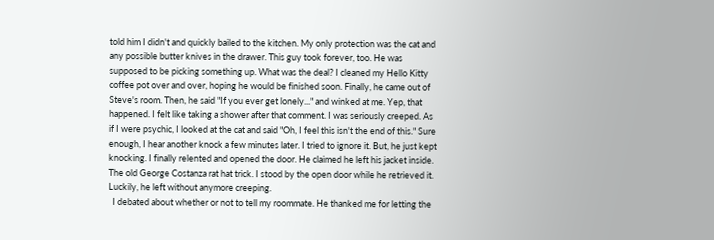told him I didn't and quickly bailed to the kitchen. My only protection was the cat and any possible butter knives in the drawer. This guy took forever, too. He was supposed to be picking something up. What was the deal? I cleaned my Hello Kitty coffee pot over and over, hoping he would be finished soon. Finally, he came out of Steve's room. Then, he said "If you ever get lonely..." and winked at me. Yep, that happened. I felt like taking a shower after that comment. I was seriously creeped. As if I were psychic, I looked at the cat and said "Oh, I feel this isn't the end of this." Sure enough, I hear another knock a few minutes later. I tried to ignore it. But, he just kept knocking. I finally relented and opened the door. He claimed he left his jacket inside. The old George Costanza rat hat trick. I stood by the open door while he retrieved it. Luckily, he left without anymore creeping.
  I debated about whether or not to tell my roommate. He thanked me for letting the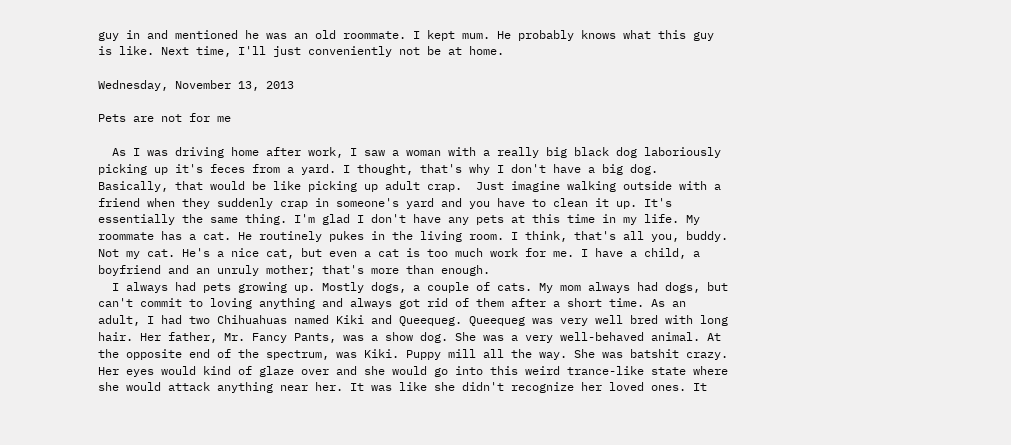guy in and mentioned he was an old roommate. I kept mum. He probably knows what this guy is like. Next time, I'll just conveniently not be at home.

Wednesday, November 13, 2013

Pets are not for me

  As I was driving home after work, I saw a woman with a really big black dog laboriously picking up it's feces from a yard. I thought, that's why I don't have a big dog. Basically, that would be like picking up adult crap.  Just imagine walking outside with a friend when they suddenly crap in someone's yard and you have to clean it up. It's essentially the same thing. I'm glad I don't have any pets at this time in my life. My roommate has a cat. He routinely pukes in the living room. I think, that's all you, buddy. Not my cat. He's a nice cat, but even a cat is too much work for me. I have a child, a boyfriend and an unruly mother; that's more than enough.
  I always had pets growing up. Mostly dogs, a couple of cats. My mom always had dogs, but can't commit to loving anything and always got rid of them after a short time. As an adult, I had two Chihuahuas named Kiki and Queequeg. Queequeg was very well bred with long hair. Her father, Mr. Fancy Pants, was a show dog. She was a very well-behaved animal. At the opposite end of the spectrum, was Kiki. Puppy mill all the way. She was batshit crazy. Her eyes would kind of glaze over and she would go into this weird trance-like state where she would attack anything near her. It was like she didn't recognize her loved ones. It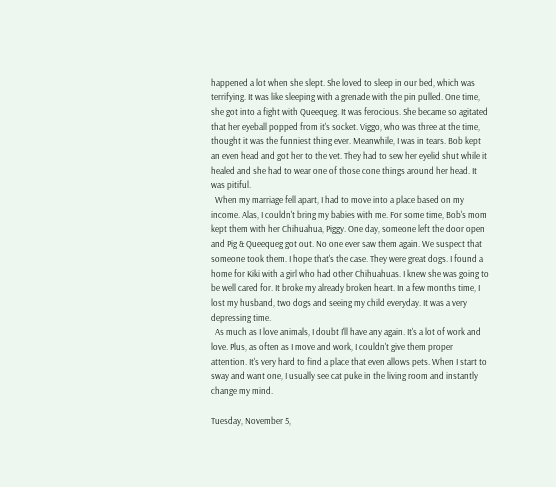happened a lot when she slept. She loved to sleep in our bed, which was terrifying. It was like sleeping with a grenade with the pin pulled. One time, she got into a fight with Queequeg. It was ferocious. She became so agitated that her eyeball popped from it's socket. Viggo, who was three at the time, thought it was the funniest thing ever. Meanwhile, I was in tears. Bob kept an even head and got her to the vet. They had to sew her eyelid shut while it healed and she had to wear one of those cone things around her head. It was pitiful.
  When my marriage fell apart, I had to move into a place based on my income. Alas, I couldn't bring my babies with me. For some time, Bob's mom kept them with her Chihuahua, Piggy. One day, someone left the door open and Pig & Queequeg got out. No one ever saw them again. We suspect that someone took them. I hope that's the case. They were great dogs. I found a home for Kiki with a girl who had other Chihuahuas. I knew she was going to be well cared for. It broke my already broken heart. In a few months time, I lost my husband, two dogs and seeing my child everyday. It was a very depressing time.
  As much as I love animals, I doubt I'll have any again. It's a lot of work and love. Plus, as often as I move and work, I couldn't give them proper attention. It's very hard to find a place that even allows pets. When I start to sway and want one, I usually see cat puke in the living room and instantly change my mind.

Tuesday, November 5,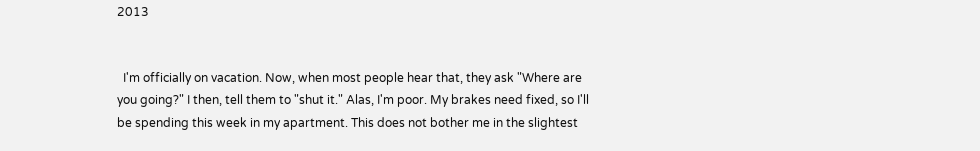2013


  I'm officially on vacation. Now, when most people hear that, they ask "Where are you going?" I then, tell them to "shut it." Alas, I'm poor. My brakes need fixed, so I'll be spending this week in my apartment. This does not bother me in the slightest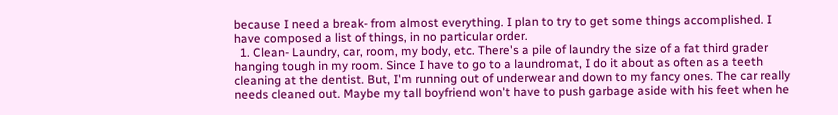because I need a break- from almost everything. I plan to try to get some things accomplished. I have composed a list of things, in no particular order.
  1. Clean- Laundry, car, room, my body, etc. There's a pile of laundry the size of a fat third grader hanging tough in my room. Since I have to go to a laundromat, I do it about as often as a teeth cleaning at the dentist. But, I'm running out of underwear and down to my fancy ones. The car really needs cleaned out. Maybe my tall boyfriend won't have to push garbage aside with his feet when he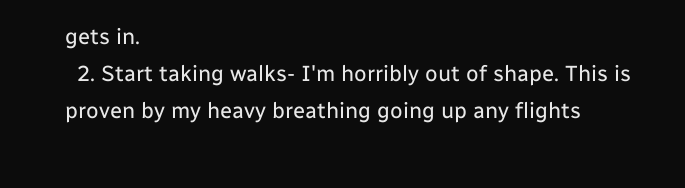gets in.
  2. Start taking walks- I'm horribly out of shape. This is proven by my heavy breathing going up any flights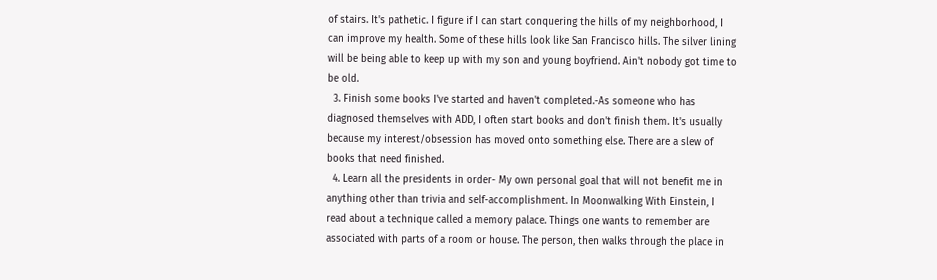of stairs. It's pathetic. I figure if I can start conquering the hills of my neighborhood, I can improve my health. Some of these hills look like San Francisco hills. The silver lining will be being able to keep up with my son and young boyfriend. Ain't nobody got time to be old.
  3. Finish some books I've started and haven't completed.-As someone who has diagnosed themselves with ADD, I often start books and don't finish them. It's usually because my interest/obsession has moved onto something else. There are a slew of books that need finished.
  4. Learn all the presidents in order- My own personal goal that will not benefit me in anything other than trivia and self-accomplishment. In Moonwalking With Einstein, I read about a technique called a memory palace. Things one wants to remember are associated with parts of a room or house. The person, then walks through the place in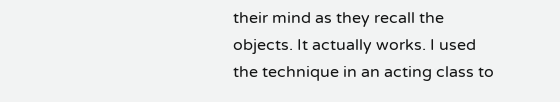their mind as they recall the objects. It actually works. I used the technique in an acting class to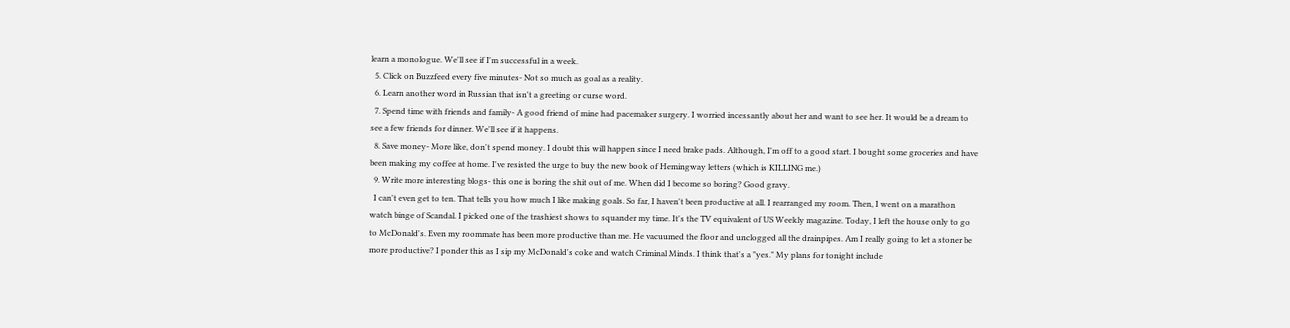learn a monologue. We'll see if I'm successful in a week.
  5. Click on Buzzfeed every five minutes- Not so much as goal as a reality.
  6. Learn another word in Russian that isn't a greeting or curse word.
  7. Spend time with friends and family- A good friend of mine had pacemaker surgery. I worried incessantly about her and want to see her. It would be a dream to see a few friends for dinner. We'll see if it happens.
  8. Save money- More like, don't spend money. I doubt this will happen since I need brake pads. Although, I'm off to a good start. I bought some groceries and have been making my coffee at home. I've resisted the urge to buy the new book of Hemingway letters (which is KILLING me.)
  9. Write more interesting blogs- this one is boring the shit out of me. When did I become so boring? Good gravy.
  I can't even get to ten. That tells you how much I like making goals. So far, I haven't been productive at all. I rearranged my room. Then, I went on a marathon watch binge of Scandal. I picked one of the trashiest shows to squander my time. It's the TV equivalent of US Weekly magazine. Today, I left the house only to go to McDonald's. Even my roommate has been more productive than me. He vacuumed the floor and unclogged all the drainpipes. Am I really going to let a stoner be more productive? I ponder this as I sip my McDonald's coke and watch Criminal Minds. I think that's a "yes." My plans for tonight include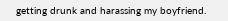getting drunk and harassing my boyfriend.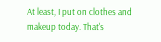At least, I put on clothes and makeup today. That's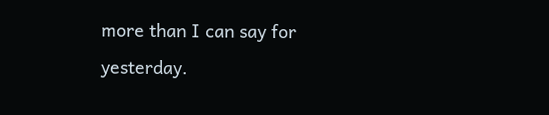more than I can say for yesterday.